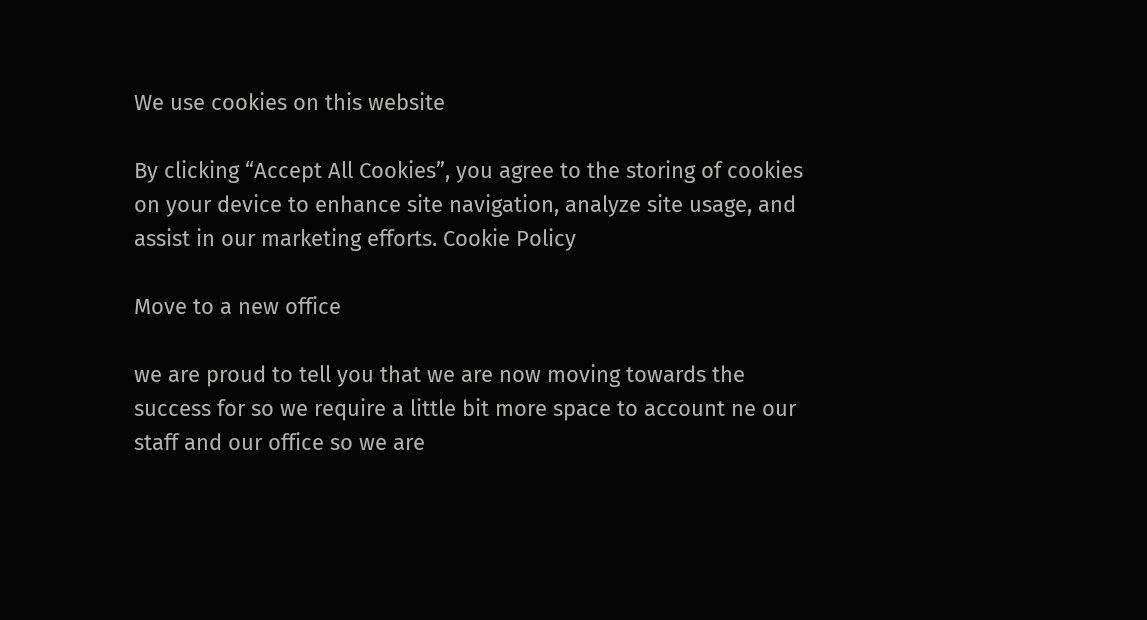We use cookies on this website

By clicking “Accept All Cookies”, you agree to the storing of cookies on your device to enhance site navigation, analyze site usage, and assist in our marketing efforts. Cookie Policy

Move to a new office

we are proud to tell you that we are now moving towards the success for so we require a little bit more space to account ne our staff and our office so we are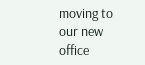moving to our new office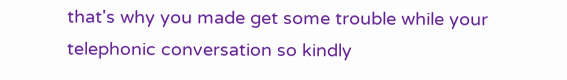that's why you made get some trouble while your telephonic conversation so kindly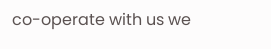co-operate with us we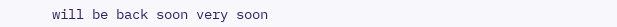will be back soon very soon